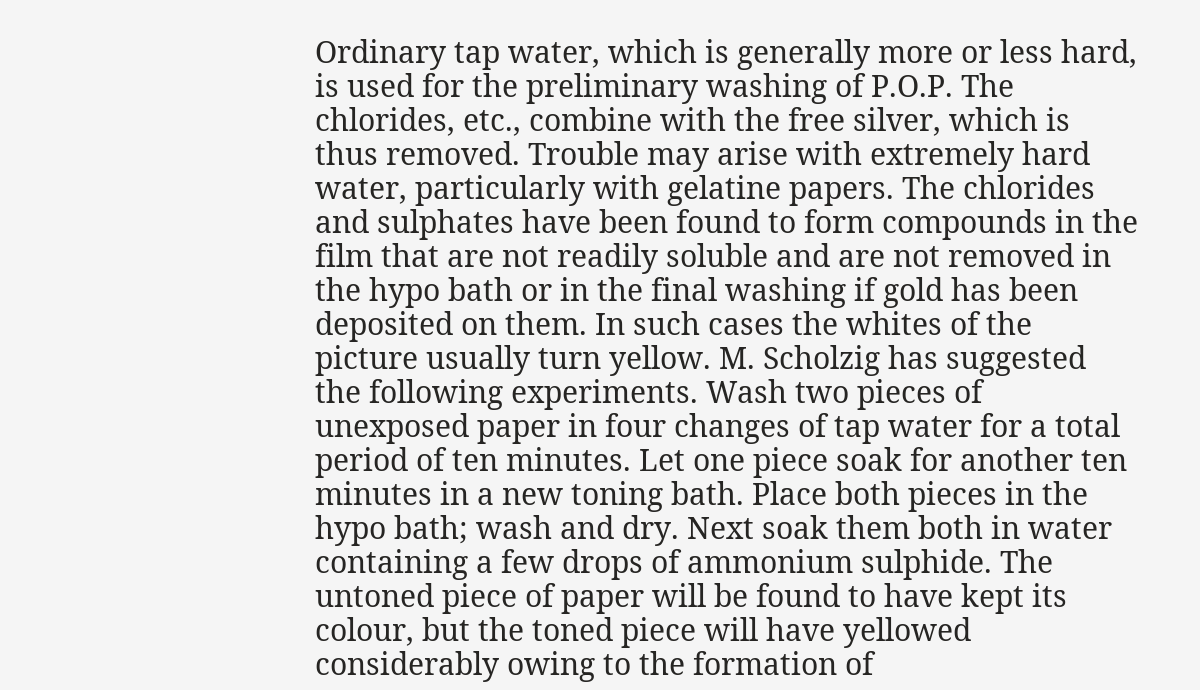Ordinary tap water, which is generally more or less hard, is used for the preliminary washing of P.O.P. The chlorides, etc., combine with the free silver, which is thus removed. Trouble may arise with extremely hard water, particularly with gelatine papers. The chlorides and sulphates have been found to form compounds in the film that are not readily soluble and are not removed in the hypo bath or in the final washing if gold has been deposited on them. In such cases the whites of the picture usually turn yellow. M. Scholzig has suggested the following experiments. Wash two pieces of unexposed paper in four changes of tap water for a total period of ten minutes. Let one piece soak for another ten minutes in a new toning bath. Place both pieces in the hypo bath; wash and dry. Next soak them both in water containing a few drops of ammonium sulphide. The untoned piece of paper will be found to have kept its colour, but the toned piece will have yellowed considerably owing to the formation of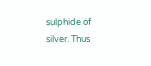sulphide of silver. Thus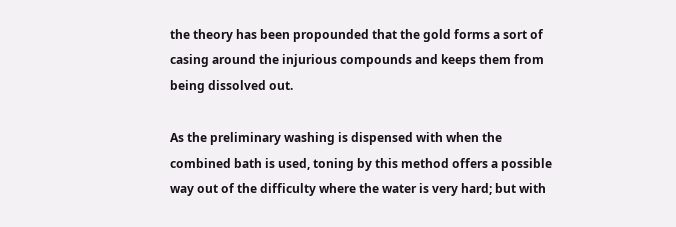the theory has been propounded that the gold forms a sort of casing around the injurious compounds and keeps them from being dissolved out.

As the preliminary washing is dispensed with when the combined bath is used, toning by this method offers a possible way out of the difficulty where the water is very hard; but with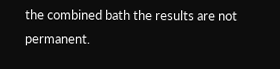the combined bath the results are not permanent.